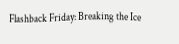Flashback Friday: Breaking the Ice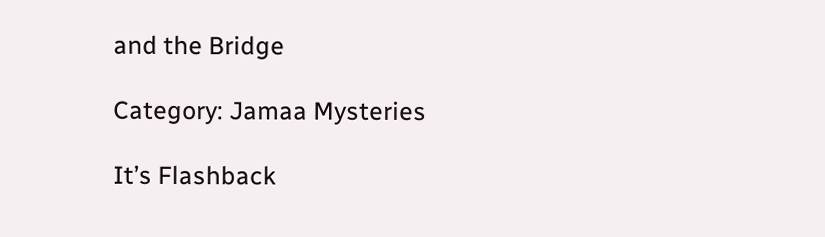and the Bridge

Category: Jamaa Mysteries

It’s Flashback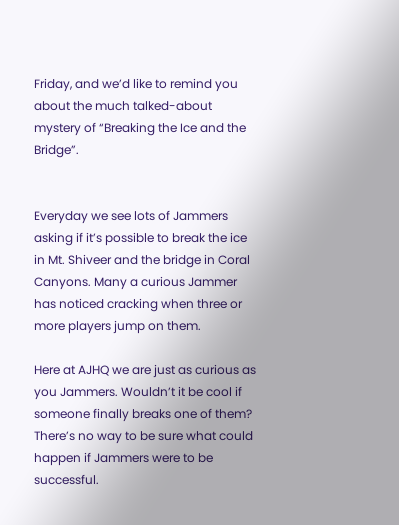Friday, and we’d like to remind you about the much talked-about mystery of “Breaking the Ice and the Bridge”.


Everyday we see lots of Jammers asking if it’s possible to break the ice in Mt. Shiveer and the bridge in Coral Canyons. Many a curious Jammer has noticed cracking when three or more players jump on them.

Here at AJHQ we are just as curious as you Jammers. Wouldn’t it be cool if someone finally breaks one of them? There’s no way to be sure what could happen if Jammers were to be successful.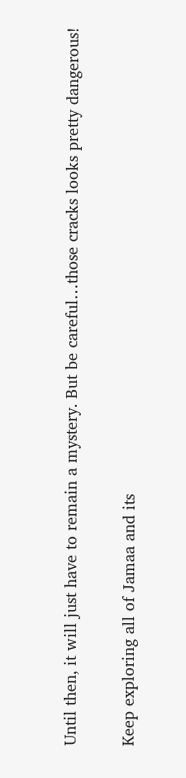Until then, it will just have to remain a mystery. But be careful…those cracks looks pretty dangerous!

Keep exploring all of Jamaa and its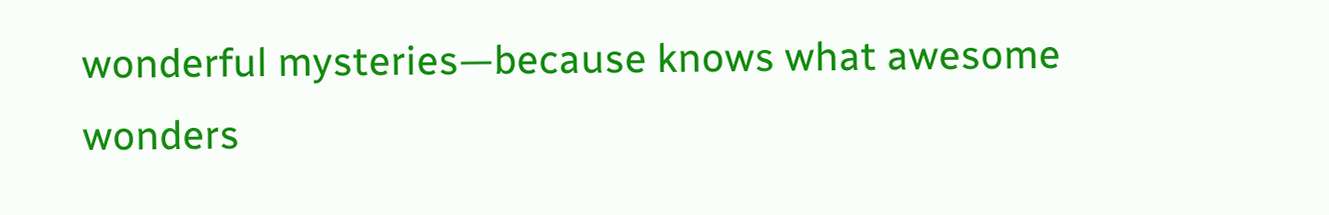wonderful mysteries—because knows what awesome wonders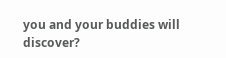you and your buddies will discover?